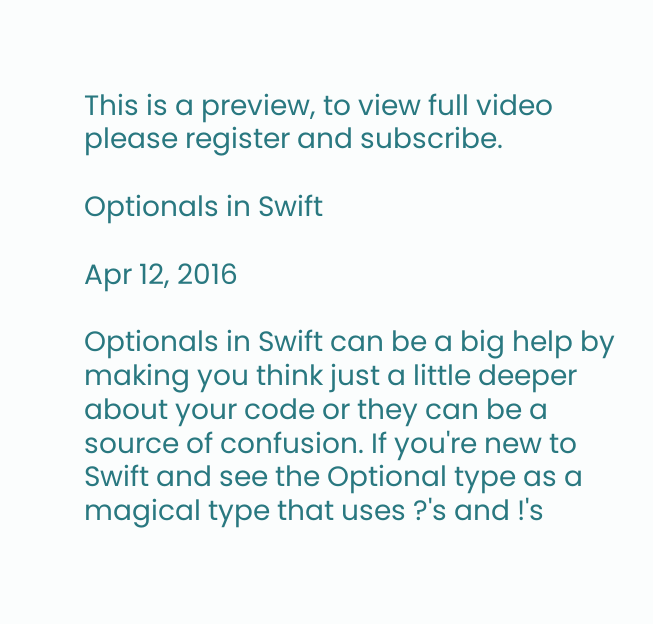This is a preview, to view full video please register and subscribe.

Optionals in Swift

Apr 12, 2016

Optionals in Swift can be a big help by making you think just a little deeper about your code or they can be a source of confusion. If you're new to Swift and see the Optional type as a magical type that uses ?'s and !'s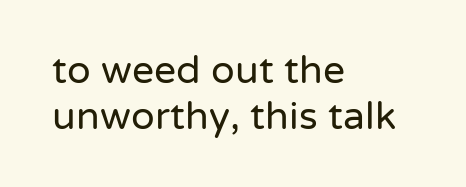to weed out the unworthy, this talk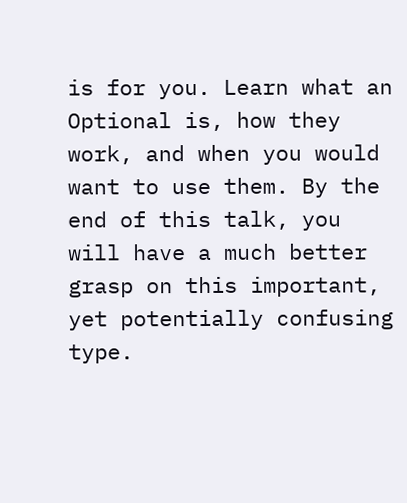is for you. Learn what an Optional is, how they work, and when you would want to use them. By the end of this talk, you will have a much better grasp on this important, yet potentially confusing type.